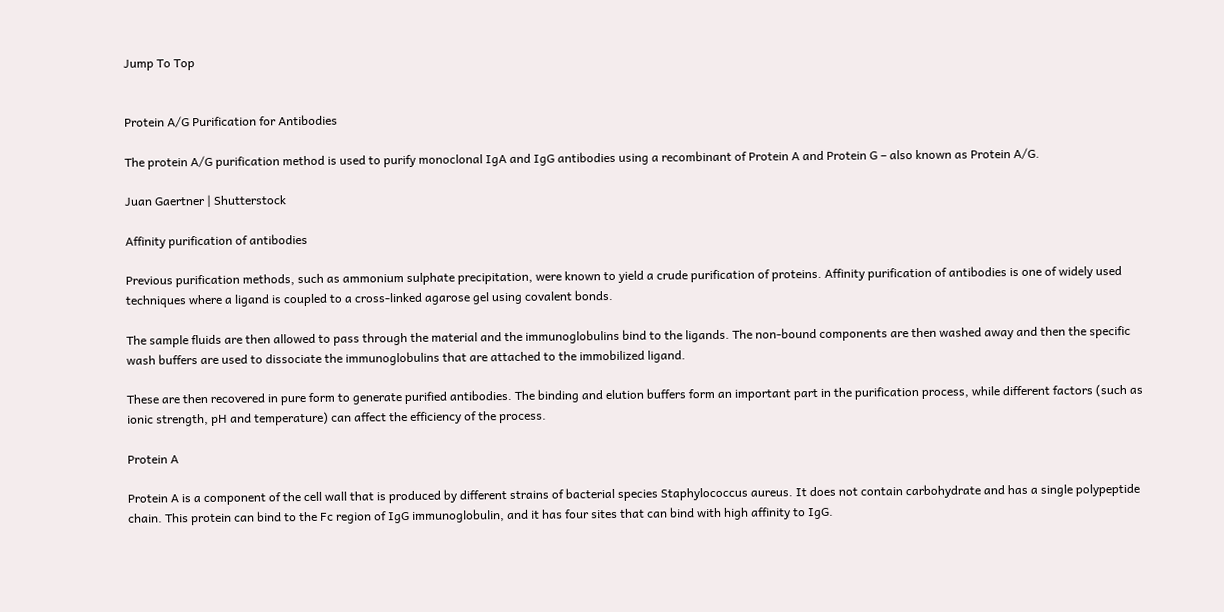Jump To Top


Protein A/G Purification for Antibodies

The protein A/G purification method is used to purify monoclonal IgA and IgG antibodies using a recombinant of Protein A and Protein G – also known as Protein A/G.

Juan Gaertner | Shutterstock

Affinity purification of antibodies

Previous purification methods, such as ammonium sulphate precipitation, were known to yield a crude purification of proteins. Affinity purification of antibodies is one of widely used techniques where a ligand is coupled to a cross-linked agarose gel using covalent bonds.

The sample fluids are then allowed to pass through the material and the immunoglobulins bind to the ligands. The non-bound components are then washed away and then the specific wash buffers are used to dissociate the immunoglobulins that are attached to the immobilized ligand.

These are then recovered in pure form to generate purified antibodies. The binding and elution buffers form an important part in the purification process, while different factors (such as ionic strength, pH and temperature) can affect the efficiency of the process.

Protein A

Protein A is a component of the cell wall that is produced by different strains of bacterial species Staphylococcus aureus. It does not contain carbohydrate and has a single polypeptide chain. This protein can bind to the Fc region of IgG immunoglobulin, and it has four sites that can bind with high affinity to IgG.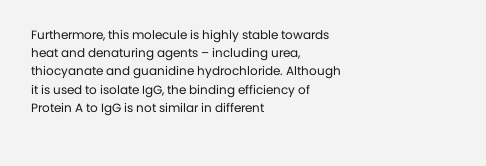Furthermore, this molecule is highly stable towards heat and denaturing agents – including urea, thiocyanate and guanidine hydrochloride. Although it is used to isolate IgG, the binding efficiency of Protein A to IgG is not similar in different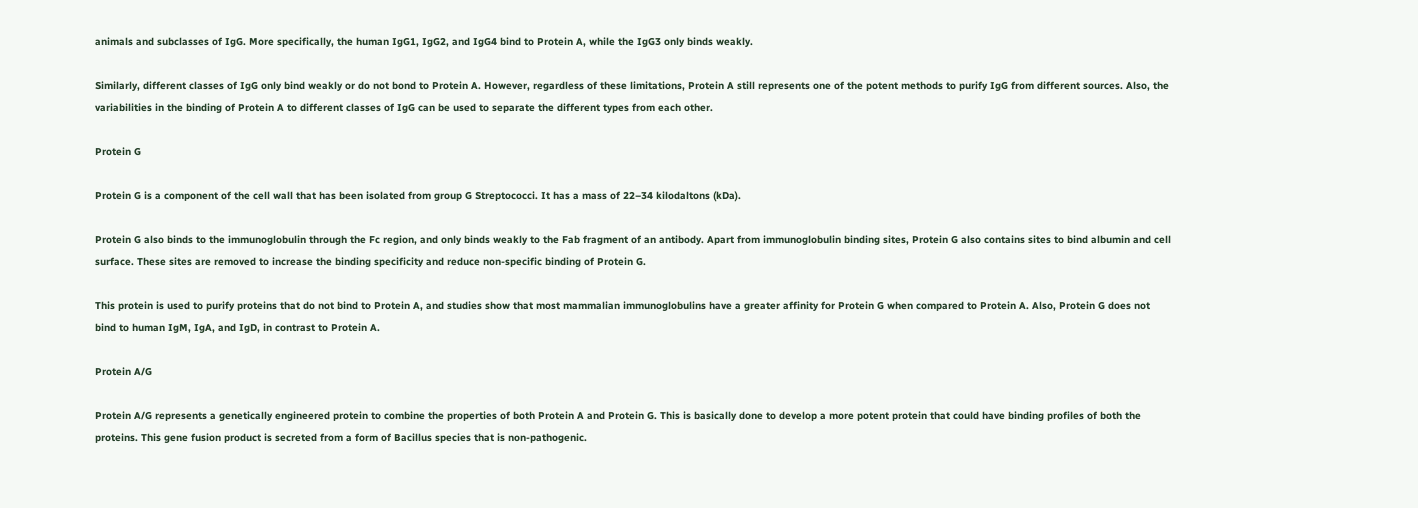animals and subclasses of IgG. More specifically, the human IgG1, IgG2, and IgG4 bind to Protein A, while the IgG3 only binds weakly.

Similarly, different classes of IgG only bind weakly or do not bond to Protein A. However, regardless of these limitations, Protein A still represents one of the potent methods to purify IgG from different sources. Also, the variabilities in the binding of Protein A to different classes of IgG can be used to separate the different types from each other.

Protein G

Protein G is a component of the cell wall that has been isolated from group G Streptococci. It has a mass of 22–34 kilodaltons (kDa).

Protein G also binds to the immunoglobulin through the Fc region, and only binds weakly to the Fab fragment of an antibody. Apart from immunoglobulin binding sites, Protein G also contains sites to bind albumin and cell surface. These sites are removed to increase the binding specificity and reduce non-specific binding of Protein G.

This protein is used to purify proteins that do not bind to Protein A, and studies show that most mammalian immunoglobulins have a greater affinity for Protein G when compared to Protein A. Also, Protein G does not bind to human IgM, IgA, and IgD, in contrast to Protein A.

Protein A/G

Protein A/G represents a genetically engineered protein to combine the properties of both Protein A and Protein G. This is basically done to develop a more potent protein that could have binding profiles of both the proteins. This gene fusion product is secreted from a form of Bacillus species that is non-pathogenic.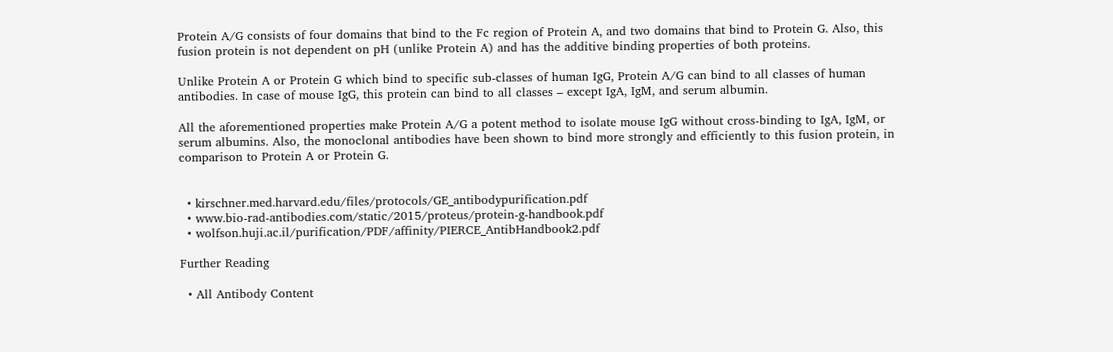Protein A/G consists of four domains that bind to the Fc region of Protein A, and two domains that bind to Protein G. Also, this fusion protein is not dependent on pH (unlike Protein A) and has the additive binding properties of both proteins.

Unlike Protein A or Protein G which bind to specific sub-classes of human IgG, Protein A/G can bind to all classes of human antibodies. In case of mouse IgG, this protein can bind to all classes – except IgA, IgM, and serum albumin.

All the aforementioned properties make Protein A/G a potent method to isolate mouse IgG without cross-binding to IgA, IgM, or serum albumins. Also, the monoclonal antibodies have been shown to bind more strongly and efficiently to this fusion protein, in comparison to Protein A or Protein G.


  • kirschner.med.harvard.edu/files/protocols/GE_antibodypurification.pdf
  • www.bio-rad-antibodies.com/static/2015/proteus/protein-g-handbook.pdf
  • wolfson.huji.ac.il/purification/PDF/affinity/PIERCE_AntibHandbook2.pdf

Further Reading

  • All Antibody Content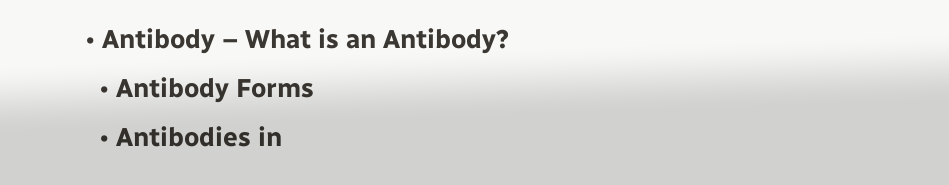• Antibody – What is an Antibody?
  • Antibody Forms
  • Antibodies in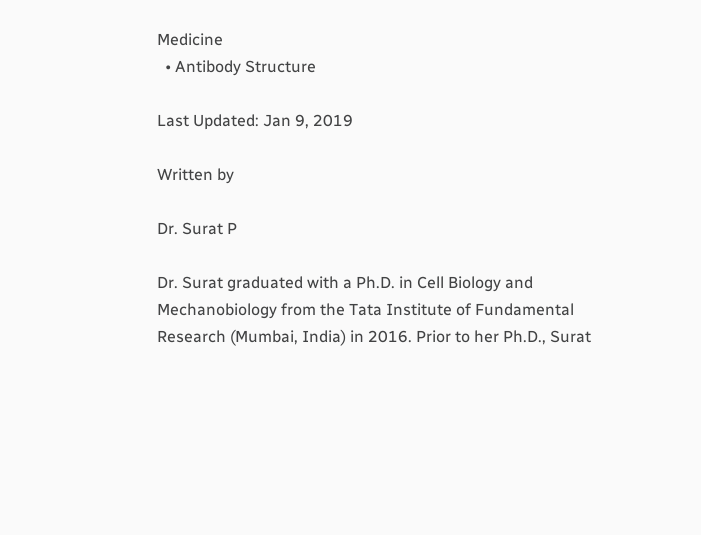Medicine
  • Antibody Structure

Last Updated: Jan 9, 2019

Written by

Dr. Surat P

Dr. Surat graduated with a Ph.D. in Cell Biology and Mechanobiology from the Tata Institute of Fundamental Research (Mumbai, India) in 2016. Prior to her Ph.D., Surat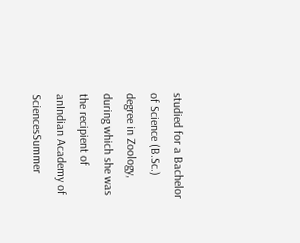studied for a Bachelor of Science (B.Sc.) degree in Zoology, during which she was the recipient of anIndian Academy of SciencesSummer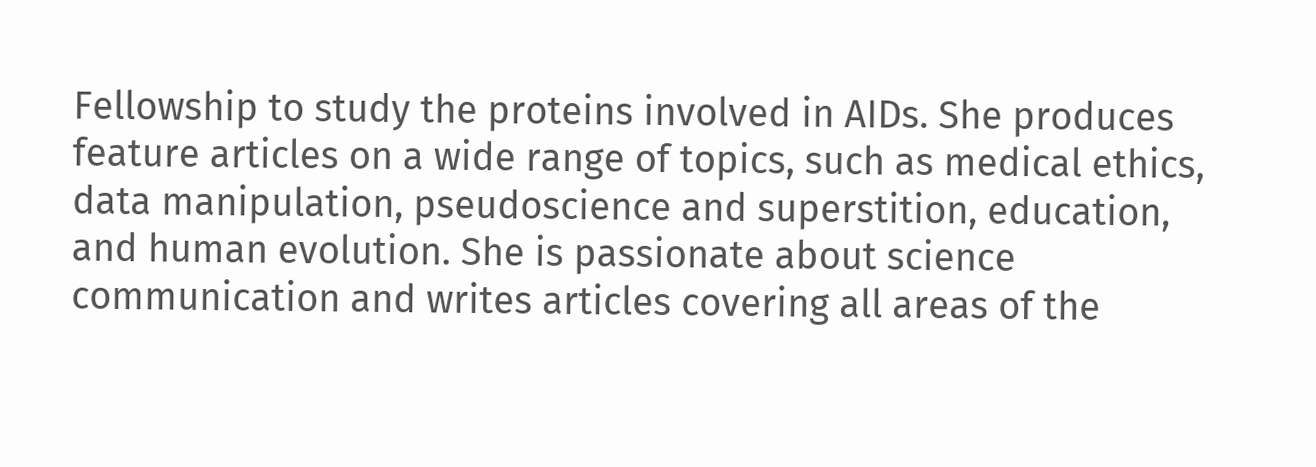Fellowship to study the proteins involved in AIDs. She produces feature articles on a wide range of topics, such as medical ethics, data manipulation, pseudoscience and superstition, education, and human evolution. She is passionate about science communication and writes articles covering all areas of the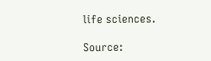life sciences.

Source: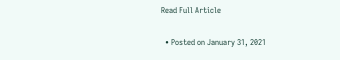Read Full Article

  • Posted on January 31, 2021